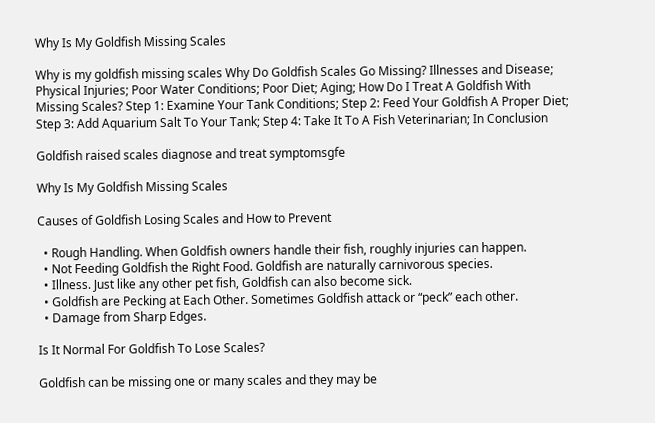Why Is My Goldfish Missing Scales

Why is my goldfish missing scales Why Do Goldfish Scales Go Missing? Illnesses and Disease; Physical Injuries; Poor Water Conditions; Poor Diet; Aging; How Do I Treat A Goldfish With Missing Scales? Step 1: Examine Your Tank Conditions; Step 2: Feed Your Goldfish A Proper Diet; Step 3: Add Aquarium Salt To Your Tank; Step 4: Take It To A Fish Veterinarian; In Conclusion

Goldfish raised scales diagnose and treat symptomsgfe

Why Is My Goldfish Missing Scales

Causes of Goldfish Losing Scales and How to Prevent

  • Rough Handling. When Goldfish owners handle their fish, roughly injuries can happen.
  • Not Feeding Goldfish the Right Food. Goldfish are naturally carnivorous species.
  • Illness. Just like any other pet fish, Goldfish can also become sick.
  • Goldfish are Pecking at Each Other. Sometimes Goldfish attack or “peck” each other.
  • Damage from Sharp Edges.

Is It Normal For Goldfish To Lose Scales?

Goldfish can be missing one or many scales and they may be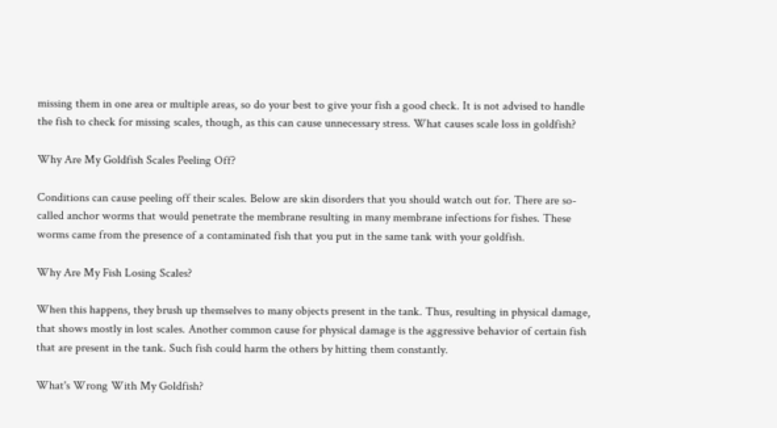missing them in one area or multiple areas, so do your best to give your fish a good check. It is not advised to handle the fish to check for missing scales, though, as this can cause unnecessary stress. What causes scale loss in goldfish?

Why Are My Goldfish Scales Peeling Off?

Conditions can cause peeling off their scales. Below are skin disorders that you should watch out for. There are so-called anchor worms that would penetrate the membrane resulting in many membrane infections for fishes. These worms came from the presence of a contaminated fish that you put in the same tank with your goldfish.

Why Are My Fish Losing Scales?

When this happens, they brush up themselves to many objects present in the tank. Thus, resulting in physical damage, that shows mostly in lost scales. Another common cause for physical damage is the aggressive behavior of certain fish that are present in the tank. Such fish could harm the others by hitting them constantly.

What's Wrong With My Goldfish?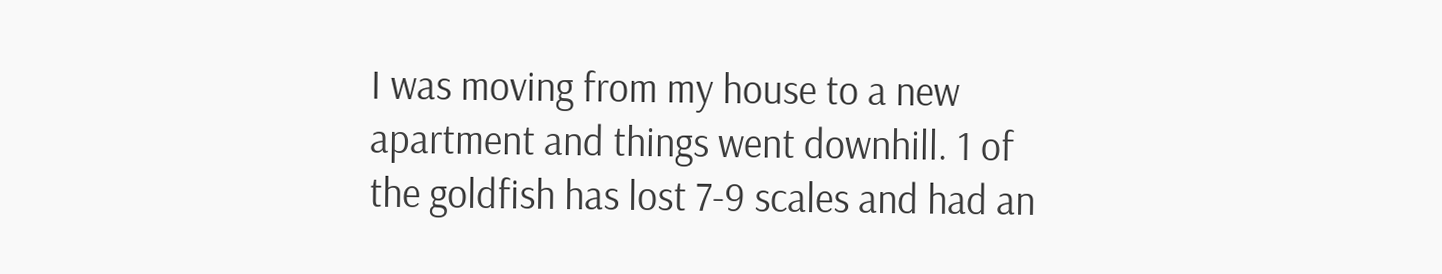I was moving from my house to a new apartment and things went downhill. 1 of the goldfish has lost 7-9 scales and had an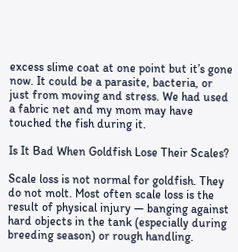excess slime coat at one point but it’s gone now. It could be a parasite, bacteria, or just from moving and stress. We had used a fabric net and my mom may have touched the fish during it.

Is It Bad When Goldfish Lose Their Scales?

Scale loss is not normal for goldfish. They do not molt. Most often scale loss is the result of physical injury — banging against hard objects in the tank (especially during breeding season) or rough handling.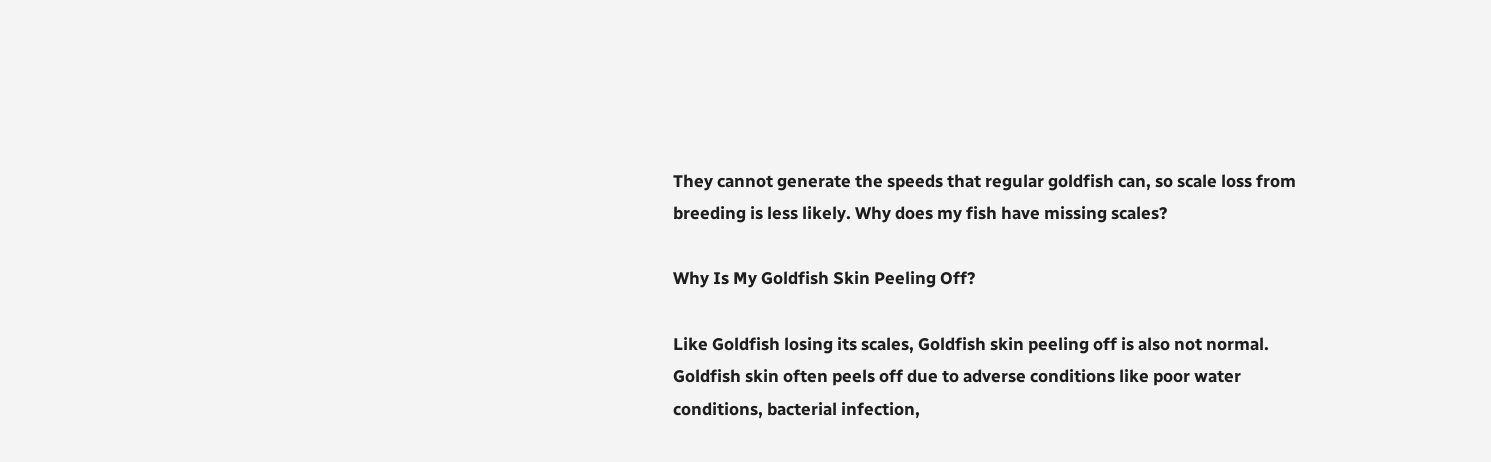They cannot generate the speeds that regular goldfish can, so scale loss from breeding is less likely. Why does my fish have missing scales?

Why Is My Goldfish Skin Peeling Off?

Like Goldfish losing its scales, Goldfish skin peeling off is also not normal. Goldfish skin often peels off due to adverse conditions like poor water conditions, bacterial infection,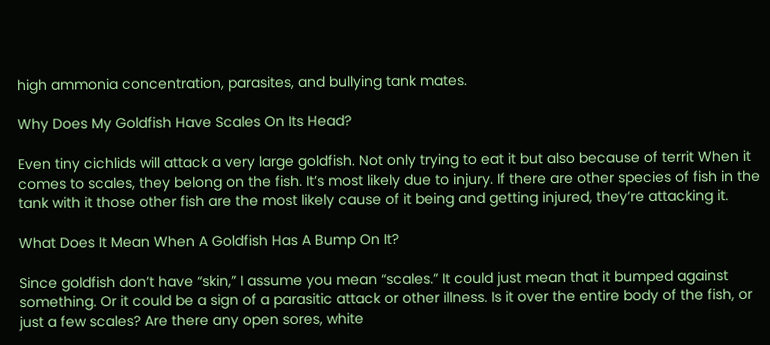high ammonia concentration, parasites, and bullying tank mates.

Why Does My Goldfish Have Scales On Its Head?

Even tiny cichlids will attack a very large goldfish. Not only trying to eat it but also because of territ When it comes to scales, they belong on the fish. It’s most likely due to injury. If there are other species of fish in the tank with it those other fish are the most likely cause of it being and getting injured, they’re attacking it.

What Does It Mean When A Goldfish Has A Bump On It?

Since goldfish don’t have “skin,” I assume you mean “scales.” It could just mean that it bumped against something. Or it could be a sign of a parasitic attack or other illness. Is it over the entire body of the fish, or just a few scales? Are there any open sores, white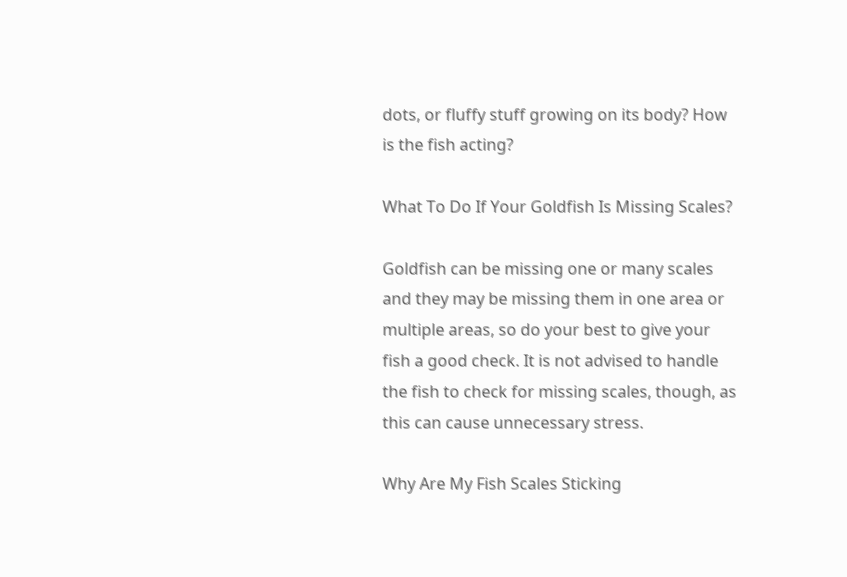dots, or fluffy stuff growing on its body? How is the fish acting?

What To Do If Your Goldfish Is Missing Scales?

Goldfish can be missing one or many scales and they may be missing them in one area or multiple areas, so do your best to give your fish a good check. It is not advised to handle the fish to check for missing scales, though, as this can cause unnecessary stress.

Why Are My Fish Scales Sticking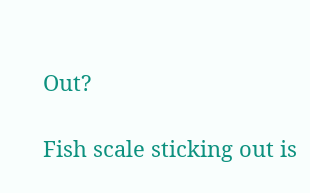Out?

Fish scale sticking out is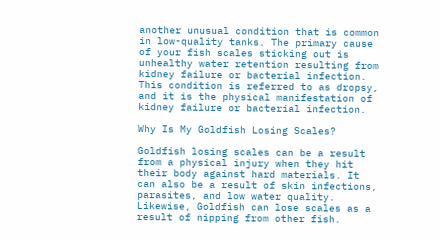another unusual condition that is common in low-quality tanks. The primary cause of your fish scales sticking out is unhealthy water retention resulting from kidney failure or bacterial infection. This condition is referred to as dropsy, and it is the physical manifestation of kidney failure or bacterial infection.

Why Is My Goldfish Losing Scales?

Goldfish losing scales can be a result from a physical injury when they hit their body against hard materials. It can also be a result of skin infections, parasites, and low water quality. Likewise, Goldfish can lose scales as a result of nipping from other fish.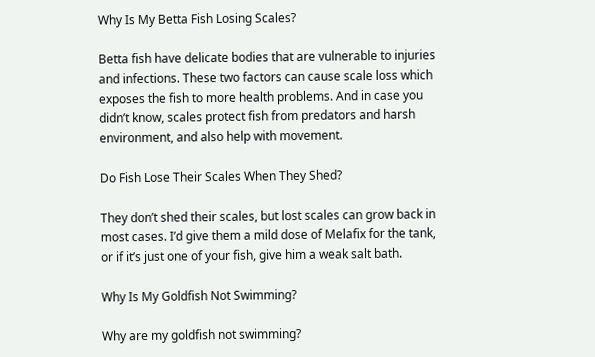Why Is My Betta Fish Losing Scales?

Betta fish have delicate bodies that are vulnerable to injuries and infections. These two factors can cause scale loss which exposes the fish to more health problems. And in case you didn’t know, scales protect fish from predators and harsh environment, and also help with movement.

Do Fish Lose Their Scales When They Shed?

They don’t shed their scales, but lost scales can grow back in most cases. I’d give them a mild dose of Melafix for the tank, or if it’s just one of your fish, give him a weak salt bath.

Why Is My Goldfish Not Swimming?

Why are my goldfish not swimming?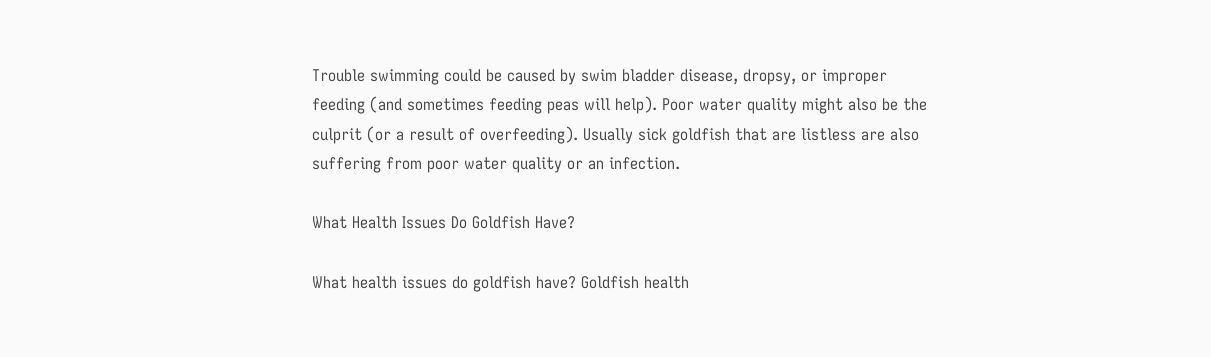Trouble swimming could be caused by swim bladder disease, dropsy, or improper feeding (and sometimes feeding peas will help). Poor water quality might also be the culprit (or a result of overfeeding). Usually sick goldfish that are listless are also suffering from poor water quality or an infection.

What Health Issues Do Goldfish Have?

What health issues do goldfish have? Goldfish health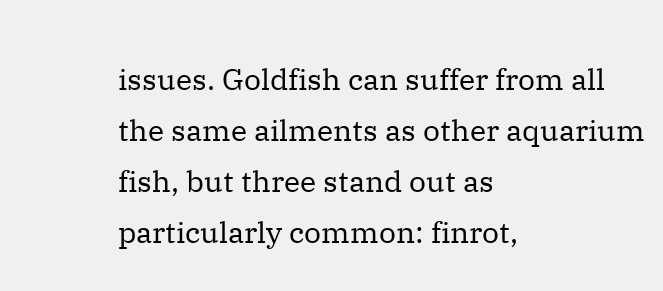issues. Goldfish can suffer from all the same ailments as other aquarium fish, but three stand out as particularly common: finrot,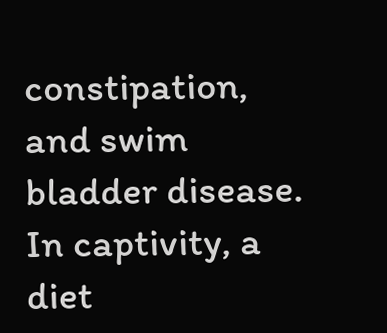constipation, and swim bladder disease. In captivity, a diet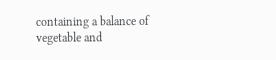containing a balance of vegetable and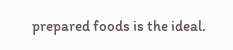prepared foods is the ideal.